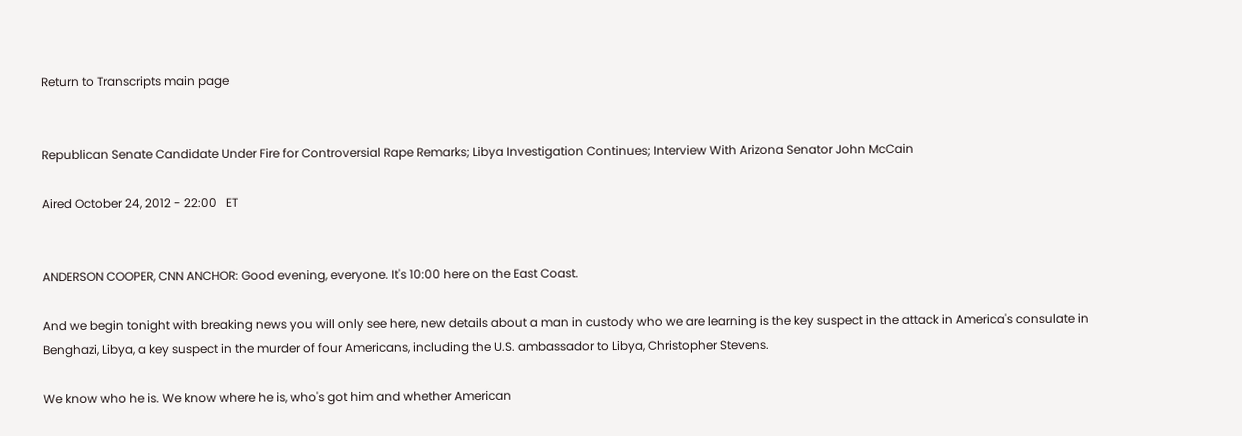Return to Transcripts main page


Republican Senate Candidate Under Fire for Controversial Rape Remarks; Libya Investigation Continues; Interview With Arizona Senator John McCain

Aired October 24, 2012 - 22:00   ET


ANDERSON COOPER, CNN ANCHOR: Good evening, everyone. It's 10:00 here on the East Coast.

And we begin tonight with breaking news you will only see here, new details about a man in custody who we are learning is the key suspect in the attack in America's consulate in Benghazi, Libya, a key suspect in the murder of four Americans, including the U.S. ambassador to Libya, Christopher Stevens.

We know who he is. We know where he is, who's got him and whether American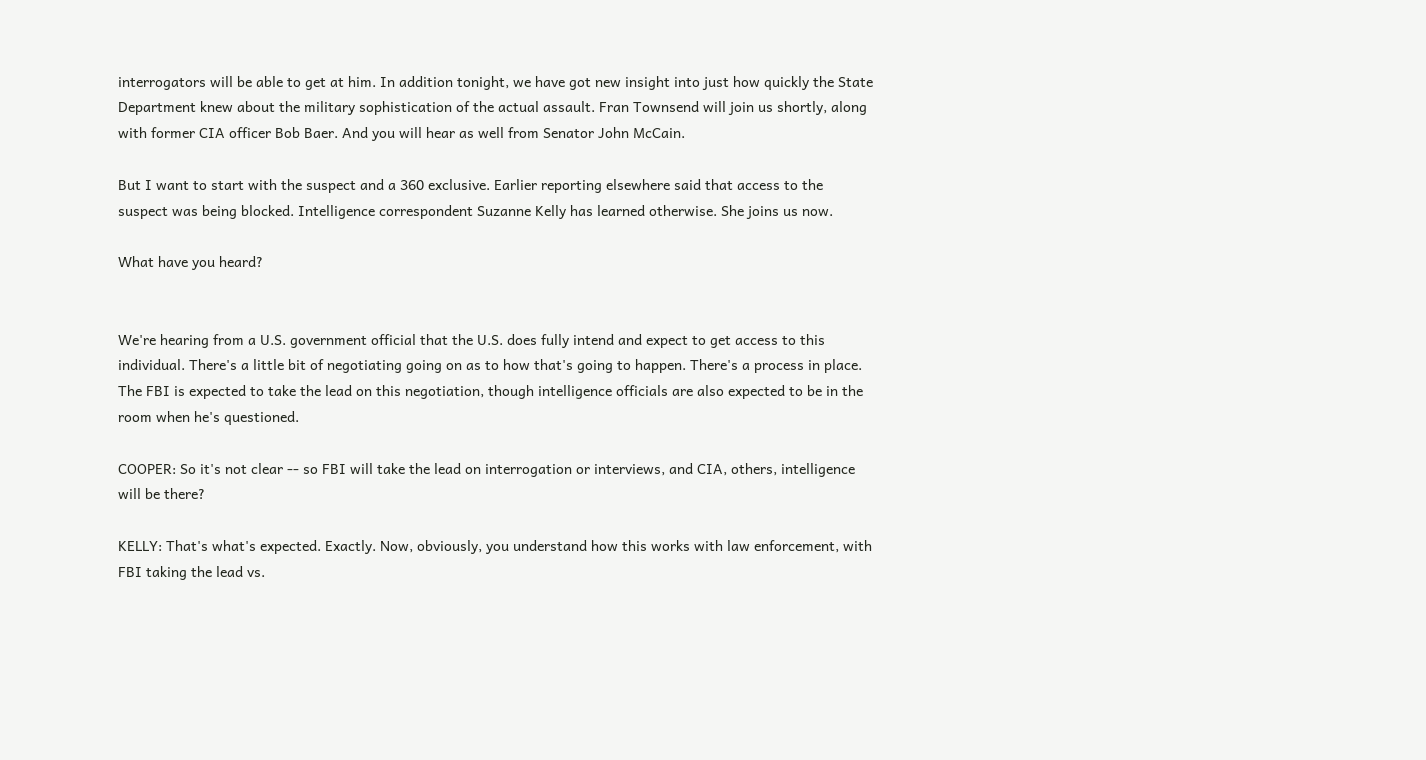interrogators will be able to get at him. In addition tonight, we have got new insight into just how quickly the State Department knew about the military sophistication of the actual assault. Fran Townsend will join us shortly, along with former CIA officer Bob Baer. And you will hear as well from Senator John McCain.

But I want to start with the suspect and a 360 exclusive. Earlier reporting elsewhere said that access to the suspect was being blocked. Intelligence correspondent Suzanne Kelly has learned otherwise. She joins us now.

What have you heard?


We're hearing from a U.S. government official that the U.S. does fully intend and expect to get access to this individual. There's a little bit of negotiating going on as to how that's going to happen. There's a process in place. The FBI is expected to take the lead on this negotiation, though intelligence officials are also expected to be in the room when he's questioned.

COOPER: So it's not clear -- so FBI will take the lead on interrogation or interviews, and CIA, others, intelligence will be there?

KELLY: That's what's expected. Exactly. Now, obviously, you understand how this works with law enforcement, with FBI taking the lead vs.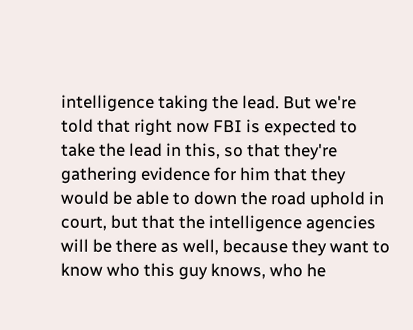intelligence taking the lead. But we're told that right now FBI is expected to take the lead in this, so that they're gathering evidence for him that they would be able to down the road uphold in court, but that the intelligence agencies will be there as well, because they want to know who this guy knows, who he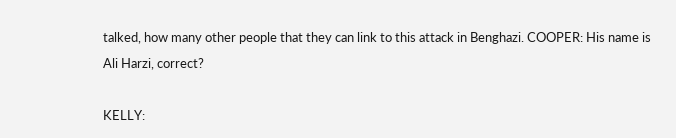talked, how many other people that they can link to this attack in Benghazi. COOPER: His name is Ali Harzi, correct?

KELLY: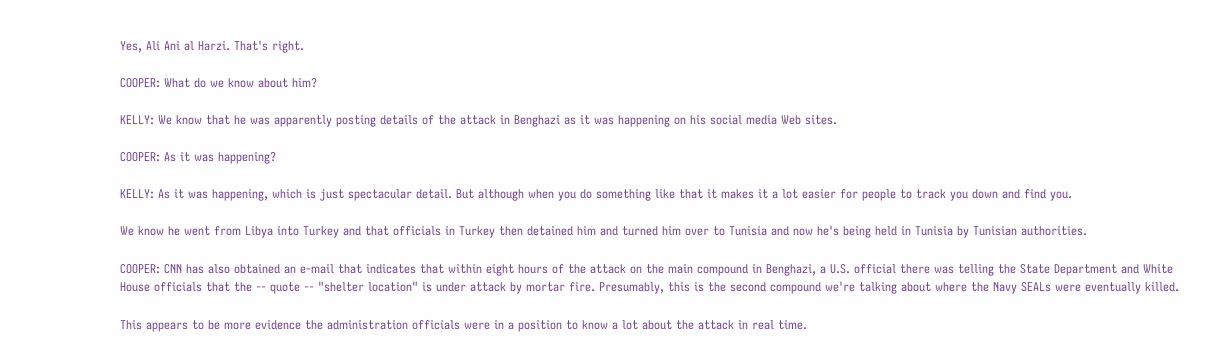Yes, Ali Ani al Harzi. That's right.

COOPER: What do we know about him?

KELLY: We know that he was apparently posting details of the attack in Benghazi as it was happening on his social media Web sites.

COOPER: As it was happening?

KELLY: As it was happening, which is just spectacular detail. But although when you do something like that it makes it a lot easier for people to track you down and find you.

We know he went from Libya into Turkey and that officials in Turkey then detained him and turned him over to Tunisia and now he's being held in Tunisia by Tunisian authorities.

COOPER: CNN has also obtained an e-mail that indicates that within eight hours of the attack on the main compound in Benghazi, a U.S. official there was telling the State Department and White House officials that the -- quote -- "shelter location" is under attack by mortar fire. Presumably, this is the second compound we're talking about where the Navy SEALs were eventually killed.

This appears to be more evidence the administration officials were in a position to know a lot about the attack in real time.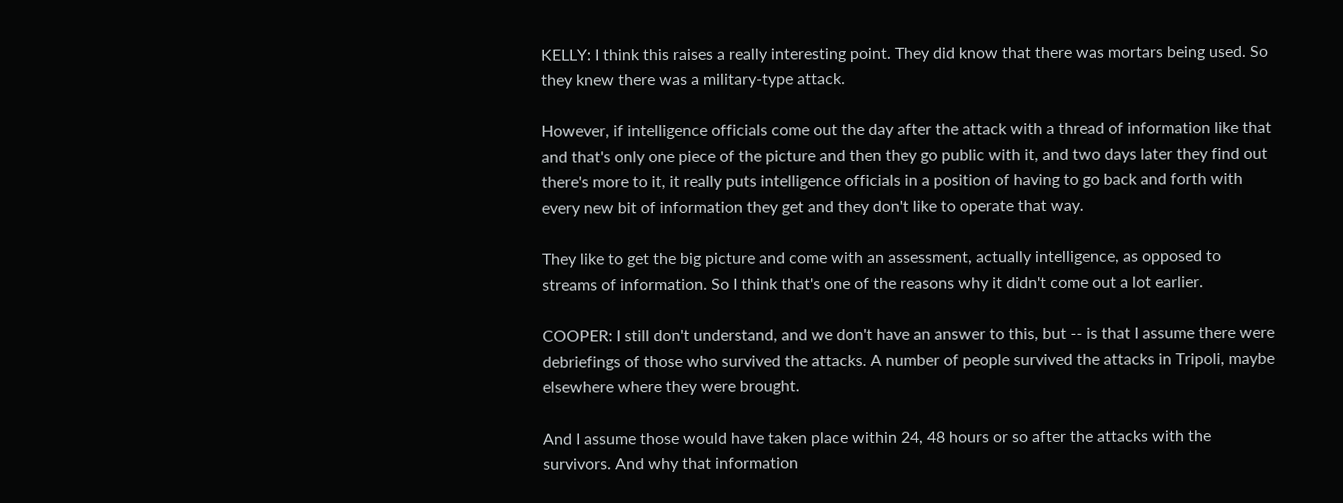KELLY: I think this raises a really interesting point. They did know that there was mortars being used. So they knew there was a military-type attack.

However, if intelligence officials come out the day after the attack with a thread of information like that and that's only one piece of the picture and then they go public with it, and two days later they find out there's more to it, it really puts intelligence officials in a position of having to go back and forth with every new bit of information they get and they don't like to operate that way.

They like to get the big picture and come with an assessment, actually intelligence, as opposed to streams of information. So I think that's one of the reasons why it didn't come out a lot earlier.

COOPER: I still don't understand, and we don't have an answer to this, but -- is that I assume there were debriefings of those who survived the attacks. A number of people survived the attacks in Tripoli, maybe elsewhere where they were brought.

And I assume those would have taken place within 24, 48 hours or so after the attacks with the survivors. And why that information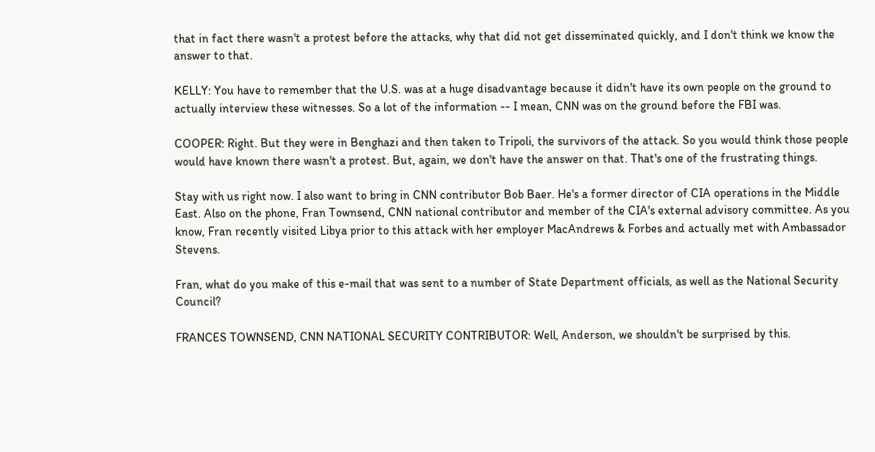that in fact there wasn't a protest before the attacks, why that did not get disseminated quickly, and I don't think we know the answer to that.

KELLY: You have to remember that the U.S. was at a huge disadvantage because it didn't have its own people on the ground to actually interview these witnesses. So a lot of the information -- I mean, CNN was on the ground before the FBI was.

COOPER: Right. But they were in Benghazi and then taken to Tripoli, the survivors of the attack. So you would think those people would have known there wasn't a protest. But, again, we don't have the answer on that. That's one of the frustrating things.

Stay with us right now. I also want to bring in CNN contributor Bob Baer. He's a former director of CIA operations in the Middle East. Also on the phone, Fran Townsend, CNN national contributor and member of the CIA's external advisory committee. As you know, Fran recently visited Libya prior to this attack with her employer MacAndrews & Forbes and actually met with Ambassador Stevens.

Fran, what do you make of this e-mail that was sent to a number of State Department officials, as well as the National Security Council?

FRANCES TOWNSEND, CNN NATIONAL SECURITY CONTRIBUTOR: Well, Anderson, we shouldn't be surprised by this.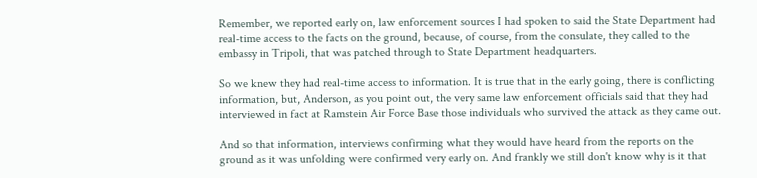Remember, we reported early on, law enforcement sources I had spoken to said the State Department had real-time access to the facts on the ground, because, of course, from the consulate, they called to the embassy in Tripoli, that was patched through to State Department headquarters.

So we knew they had real-time access to information. It is true that in the early going, there is conflicting information, but, Anderson, as you point out, the very same law enforcement officials said that they had interviewed in fact at Ramstein Air Force Base those individuals who survived the attack as they came out.

And so that information, interviews confirming what they would have heard from the reports on the ground as it was unfolding were confirmed very early on. And frankly we still don't know why is it that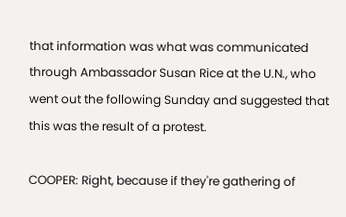that information was what was communicated through Ambassador Susan Rice at the U.N., who went out the following Sunday and suggested that this was the result of a protest.

COOPER: Right, because if they're gathering of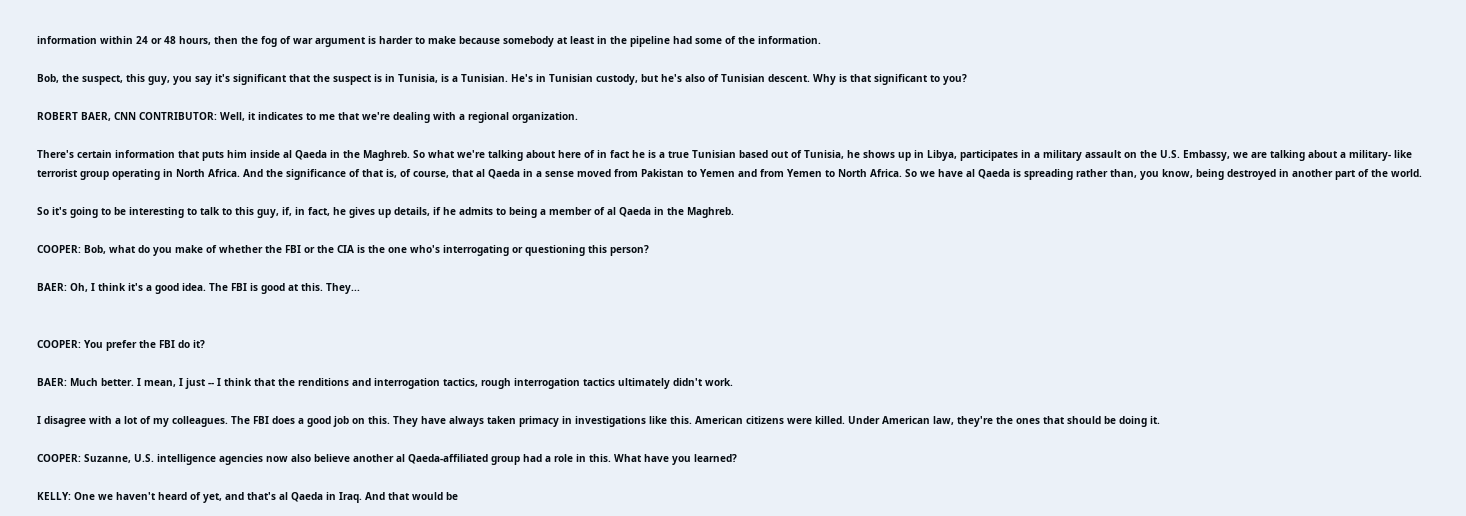information within 24 or 48 hours, then the fog of war argument is harder to make because somebody at least in the pipeline had some of the information.

Bob, the suspect, this guy, you say it's significant that the suspect is in Tunisia, is a Tunisian. He's in Tunisian custody, but he's also of Tunisian descent. Why is that significant to you?

ROBERT BAER, CNN CONTRIBUTOR: Well, it indicates to me that we're dealing with a regional organization.

There's certain information that puts him inside al Qaeda in the Maghreb. So what we're talking about here of in fact he is a true Tunisian based out of Tunisia, he shows up in Libya, participates in a military assault on the U.S. Embassy, we are talking about a military- like terrorist group operating in North Africa. And the significance of that is, of course, that al Qaeda in a sense moved from Pakistan to Yemen and from Yemen to North Africa. So we have al Qaeda is spreading rather than, you know, being destroyed in another part of the world.

So it's going to be interesting to talk to this guy, if, in fact, he gives up details, if he admits to being a member of al Qaeda in the Maghreb.

COOPER: Bob, what do you make of whether the FBI or the CIA is the one who's interrogating or questioning this person?

BAER: Oh, I think it's a good idea. The FBI is good at this. They...


COOPER: You prefer the FBI do it?

BAER: Much better. I mean, I just -- I think that the renditions and interrogation tactics, rough interrogation tactics ultimately didn't work.

I disagree with a lot of my colleagues. The FBI does a good job on this. They have always taken primacy in investigations like this. American citizens were killed. Under American law, they're the ones that should be doing it.

COOPER: Suzanne, U.S. intelligence agencies now also believe another al Qaeda-affiliated group had a role in this. What have you learned?

KELLY: One we haven't heard of yet, and that's al Qaeda in Iraq. And that would be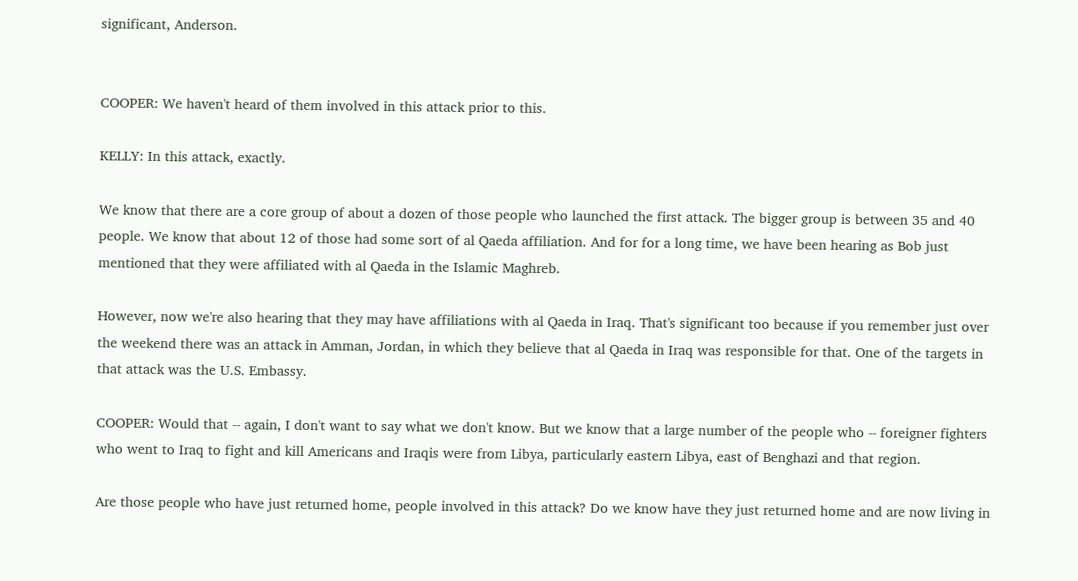significant, Anderson.


COOPER: We haven't heard of them involved in this attack prior to this.

KELLY: In this attack, exactly.

We know that there are a core group of about a dozen of those people who launched the first attack. The bigger group is between 35 and 40 people. We know that about 12 of those had some sort of al Qaeda affiliation. And for for a long time, we have been hearing as Bob just mentioned that they were affiliated with al Qaeda in the Islamic Maghreb.

However, now we're also hearing that they may have affiliations with al Qaeda in Iraq. That's significant too because if you remember just over the weekend there was an attack in Amman, Jordan, in which they believe that al Qaeda in Iraq was responsible for that. One of the targets in that attack was the U.S. Embassy.

COOPER: Would that -- again, I don't want to say what we don't know. But we know that a large number of the people who -- foreigner fighters who went to Iraq to fight and kill Americans and Iraqis were from Libya, particularly eastern Libya, east of Benghazi and that region.

Are those people who have just returned home, people involved in this attack? Do we know have they just returned home and are now living in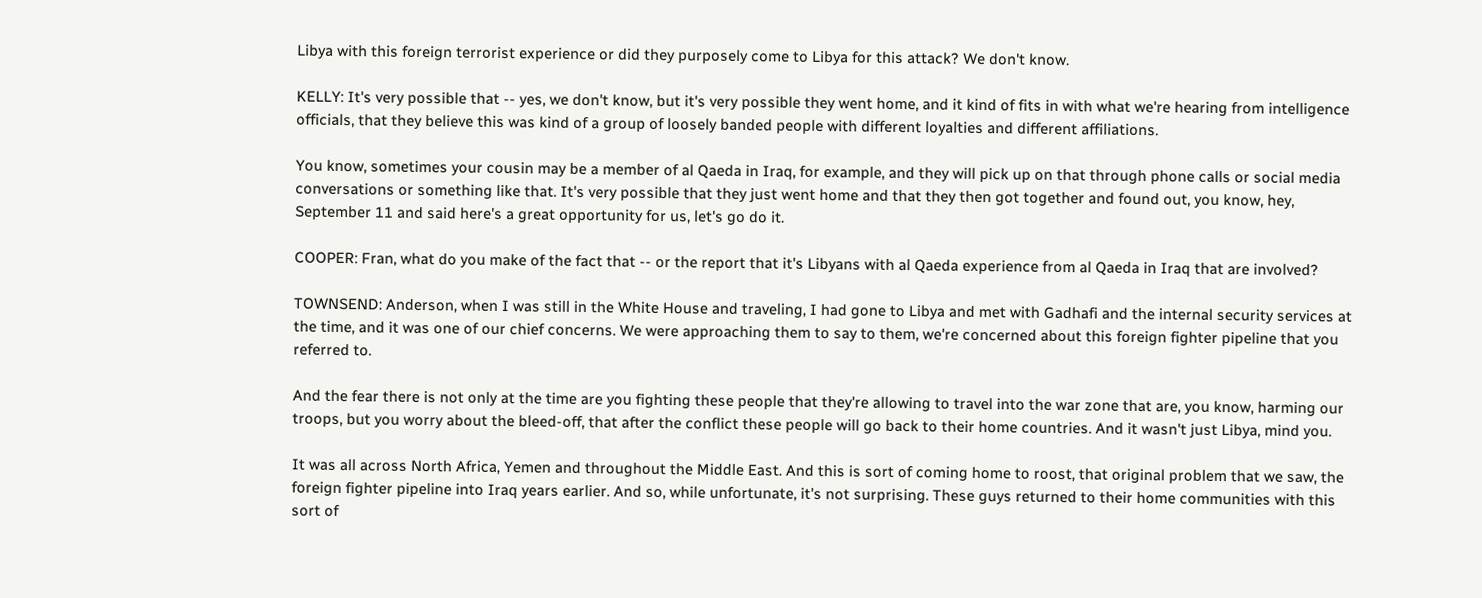Libya with this foreign terrorist experience or did they purposely come to Libya for this attack? We don't know.

KELLY: It's very possible that -- yes, we don't know, but it's very possible they went home, and it kind of fits in with what we're hearing from intelligence officials, that they believe this was kind of a group of loosely banded people with different loyalties and different affiliations.

You know, sometimes your cousin may be a member of al Qaeda in Iraq, for example, and they will pick up on that through phone calls or social media conversations or something like that. It's very possible that they just went home and that they then got together and found out, you know, hey, September 11 and said here's a great opportunity for us, let's go do it.

COOPER: Fran, what do you make of the fact that -- or the report that it's Libyans with al Qaeda experience from al Qaeda in Iraq that are involved?

TOWNSEND: Anderson, when I was still in the White House and traveling, I had gone to Libya and met with Gadhafi and the internal security services at the time, and it was one of our chief concerns. We were approaching them to say to them, we're concerned about this foreign fighter pipeline that you referred to.

And the fear there is not only at the time are you fighting these people that they're allowing to travel into the war zone that are, you know, harming our troops, but you worry about the bleed-off, that after the conflict these people will go back to their home countries. And it wasn't just Libya, mind you.

It was all across North Africa, Yemen and throughout the Middle East. And this is sort of coming home to roost, that original problem that we saw, the foreign fighter pipeline into Iraq years earlier. And so, while unfortunate, it's not surprising. These guys returned to their home communities with this sort of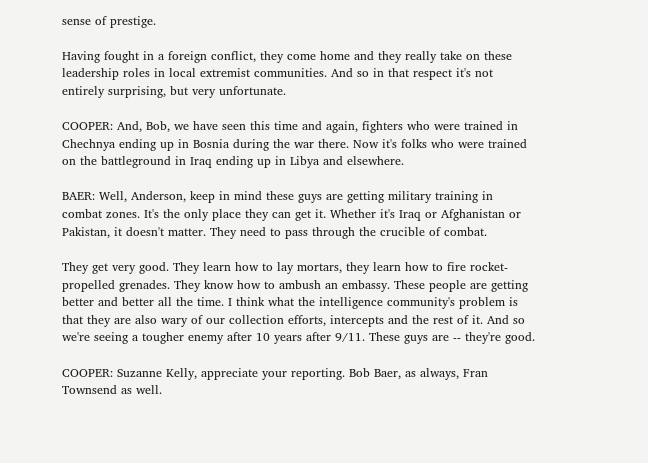sense of prestige.

Having fought in a foreign conflict, they come home and they really take on these leadership roles in local extremist communities. And so in that respect it's not entirely surprising, but very unfortunate.

COOPER: And, Bob, we have seen this time and again, fighters who were trained in Chechnya ending up in Bosnia during the war there. Now it's folks who were trained on the battleground in Iraq ending up in Libya and elsewhere.

BAER: Well, Anderson, keep in mind these guys are getting military training in combat zones. It's the only place they can get it. Whether it's Iraq or Afghanistan or Pakistan, it doesn't matter. They need to pass through the crucible of combat.

They get very good. They learn how to lay mortars, they learn how to fire rocket-propelled grenades. They know how to ambush an embassy. These people are getting better and better all the time. I think what the intelligence community's problem is that they are also wary of our collection efforts, intercepts and the rest of it. And so we're seeing a tougher enemy after 10 years after 9/11. These guys are -- they're good.

COOPER: Suzanne Kelly, appreciate your reporting. Bob Baer, as always, Fran Townsend as well.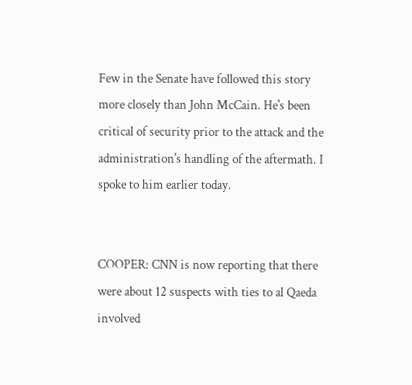Few in the Senate have followed this story more closely than John McCain. He's been critical of security prior to the attack and the administration's handling of the aftermath. I spoke to him earlier today.


COOPER: CNN is now reporting that there were about 12 suspects with ties to al Qaeda involved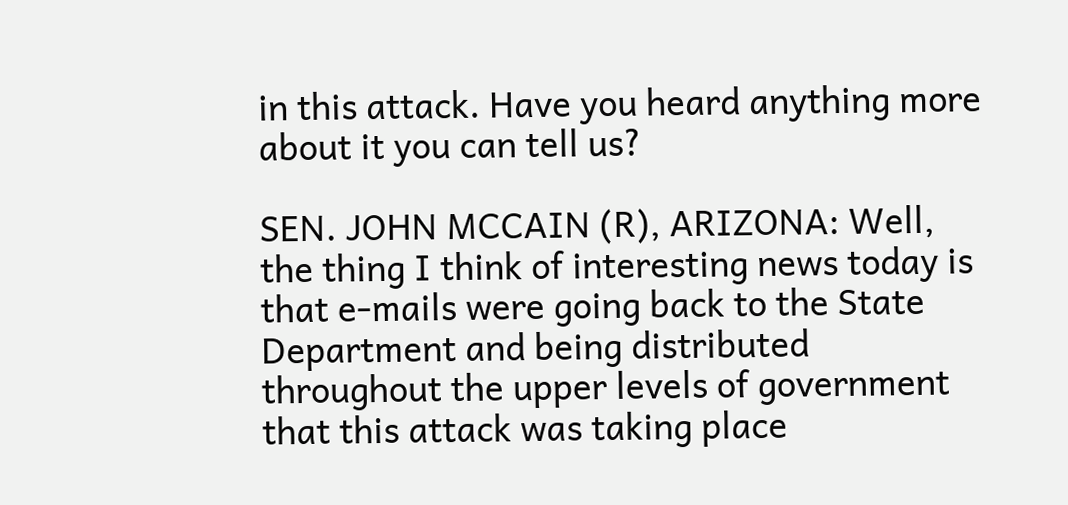in this attack. Have you heard anything more about it you can tell us?

SEN. JOHN MCCAIN (R), ARIZONA: Well, the thing I think of interesting news today is that e-mails were going back to the State Department and being distributed throughout the upper levels of government that this attack was taking place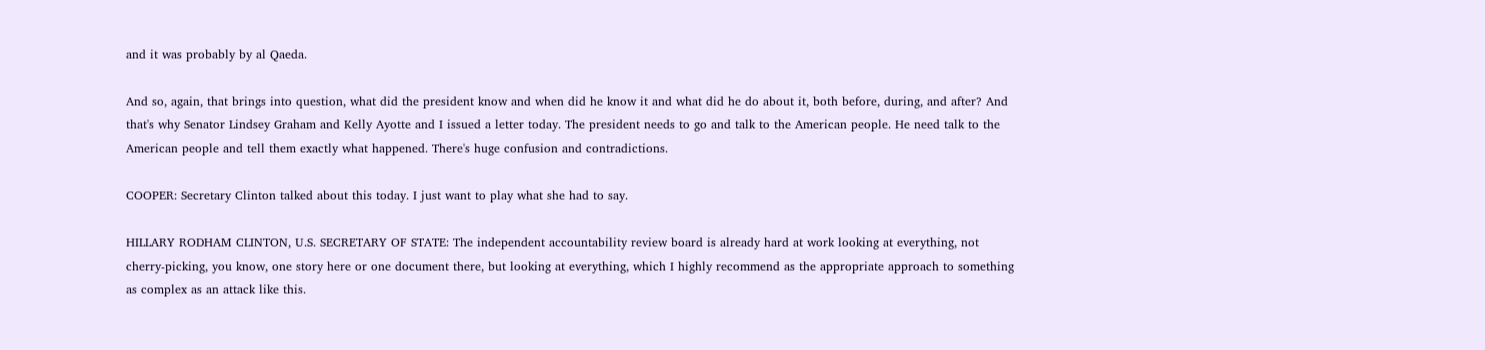and it was probably by al Qaeda.

And so, again, that brings into question, what did the president know and when did he know it and what did he do about it, both before, during, and after? And that's why Senator Lindsey Graham and Kelly Ayotte and I issued a letter today. The president needs to go and talk to the American people. He need talk to the American people and tell them exactly what happened. There's huge confusion and contradictions.

COOPER: Secretary Clinton talked about this today. I just want to play what she had to say.

HILLARY RODHAM CLINTON, U.S. SECRETARY OF STATE: The independent accountability review board is already hard at work looking at everything, not cherry-picking, you know, one story here or one document there, but looking at everything, which I highly recommend as the appropriate approach to something as complex as an attack like this.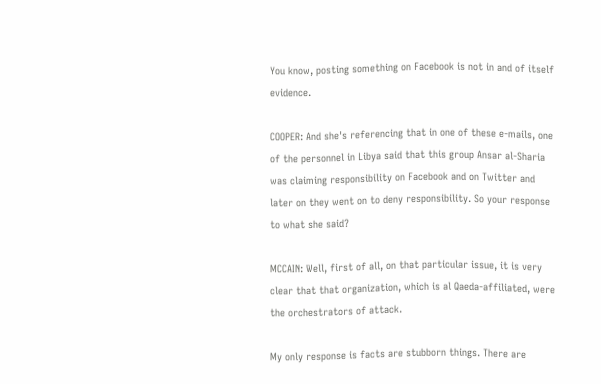You know, posting something on Facebook is not in and of itself evidence.

COOPER: And she's referencing that in one of these e-mails, one of the personnel in Libya said that this group Ansar al-Sharia was claiming responsibility on Facebook and on Twitter and later on they went on to deny responsibility. So your response to what she said?

MCCAIN: Well, first of all, on that particular issue, it is very clear that that organization, which is al Qaeda-affiliated, were the orchestrators of attack.

My only response is facts are stubborn things. There are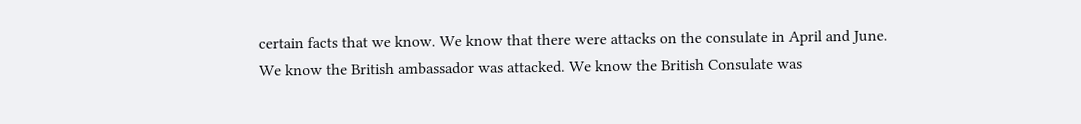certain facts that we know. We know that there were attacks on the consulate in April and June. We know the British ambassador was attacked. We know the British Consulate was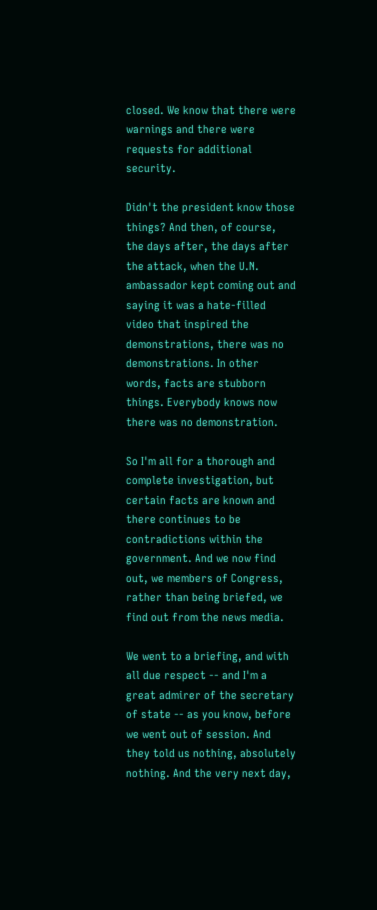closed. We know that there were warnings and there were requests for additional security.

Didn't the president know those things? And then, of course, the days after, the days after the attack, when the U.N. ambassador kept coming out and saying it was a hate-filled video that inspired the demonstrations, there was no demonstrations. In other words, facts are stubborn things. Everybody knows now there was no demonstration.

So I'm all for a thorough and complete investigation, but certain facts are known and there continues to be contradictions within the government. And we now find out, we members of Congress, rather than being briefed, we find out from the news media.

We went to a briefing, and with all due respect -- and I'm a great admirer of the secretary of state -- as you know, before we went out of session. And they told us nothing, absolutely nothing. And the very next day,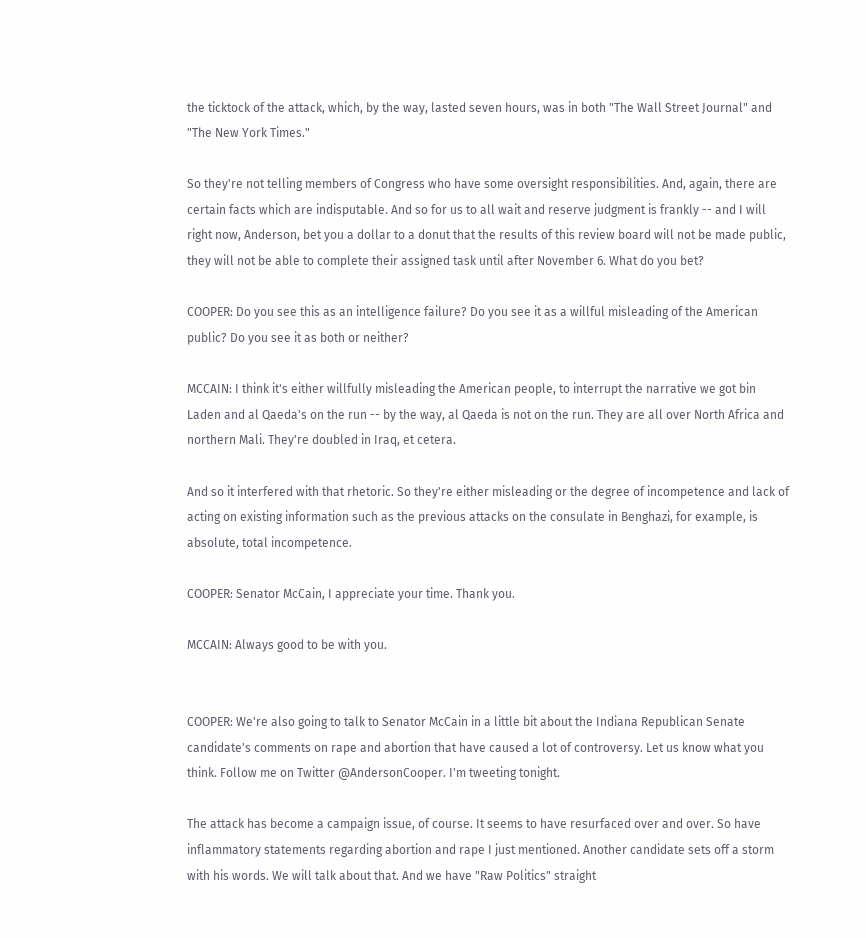the ticktock of the attack, which, by the way, lasted seven hours, was in both "The Wall Street Journal" and "The New York Times."

So they're not telling members of Congress who have some oversight responsibilities. And, again, there are certain facts which are indisputable. And so for us to all wait and reserve judgment is frankly -- and I will right now, Anderson, bet you a dollar to a donut that the results of this review board will not be made public, they will not be able to complete their assigned task until after November 6. What do you bet?

COOPER: Do you see this as an intelligence failure? Do you see it as a willful misleading of the American public? Do you see it as both or neither?

MCCAIN: I think it's either willfully misleading the American people, to interrupt the narrative we got bin Laden and al Qaeda's on the run -- by the way, al Qaeda is not on the run. They are all over North Africa and northern Mali. They're doubled in Iraq, et cetera.

And so it interfered with that rhetoric. So they're either misleading or the degree of incompetence and lack of acting on existing information such as the previous attacks on the consulate in Benghazi, for example, is absolute, total incompetence.

COOPER: Senator McCain, I appreciate your time. Thank you.

MCCAIN: Always good to be with you.


COOPER: We're also going to talk to Senator McCain in a little bit about the Indiana Republican Senate candidate's comments on rape and abortion that have caused a lot of controversy. Let us know what you think. Follow me on Twitter @AndersonCooper. I'm tweeting tonight.

The attack has become a campaign issue, of course. It seems to have resurfaced over and over. So have inflammatory statements regarding abortion and rape I just mentioned. Another candidate sets off a storm with his words. We will talk about that. And we have "Raw Politics" straight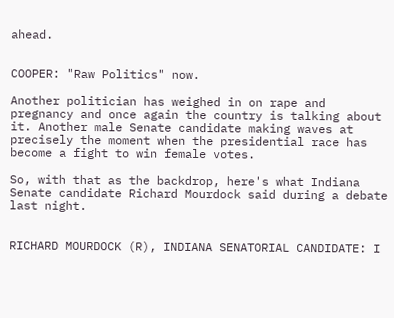ahead.


COOPER: "Raw Politics" now.

Another politician has weighed in on rape and pregnancy and once again the country is talking about it. Another male Senate candidate making waves at precisely the moment when the presidential race has become a fight to win female votes.

So, with that as the backdrop, here's what Indiana Senate candidate Richard Mourdock said during a debate last night.


RICHARD MOURDOCK (R), INDIANA SENATORIAL CANDIDATE: I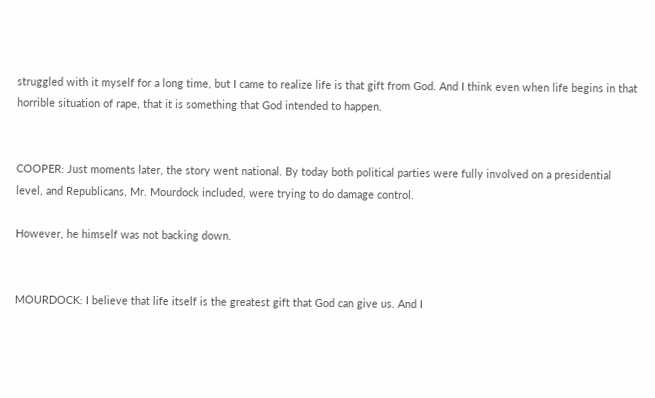struggled with it myself for a long time, but I came to realize life is that gift from God. And I think even when life begins in that horrible situation of rape, that it is something that God intended to happen.


COOPER: Just moments later, the story went national. By today both political parties were fully involved on a presidential level, and Republicans, Mr. Mourdock included, were trying to do damage control.

However, he himself was not backing down.


MOURDOCK: I believe that life itself is the greatest gift that God can give us. And I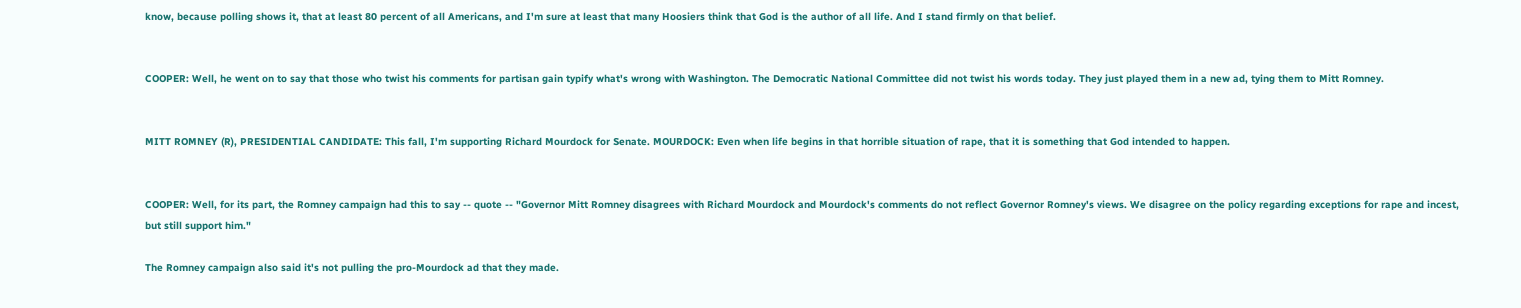know, because polling shows it, that at least 80 percent of all Americans, and I'm sure at least that many Hoosiers think that God is the author of all life. And I stand firmly on that belief.


COOPER: Well, he went on to say that those who twist his comments for partisan gain typify what's wrong with Washington. The Democratic National Committee did not twist his words today. They just played them in a new ad, tying them to Mitt Romney.


MITT ROMNEY (R), PRESIDENTIAL CANDIDATE: This fall, I'm supporting Richard Mourdock for Senate. MOURDOCK: Even when life begins in that horrible situation of rape, that it is something that God intended to happen.


COOPER: Well, for its part, the Romney campaign had this to say -- quote -- "Governor Mitt Romney disagrees with Richard Mourdock and Mourdock's comments do not reflect Governor Romney's views. We disagree on the policy regarding exceptions for rape and incest, but still support him."

The Romney campaign also said it's not pulling the pro-Mourdock ad that they made.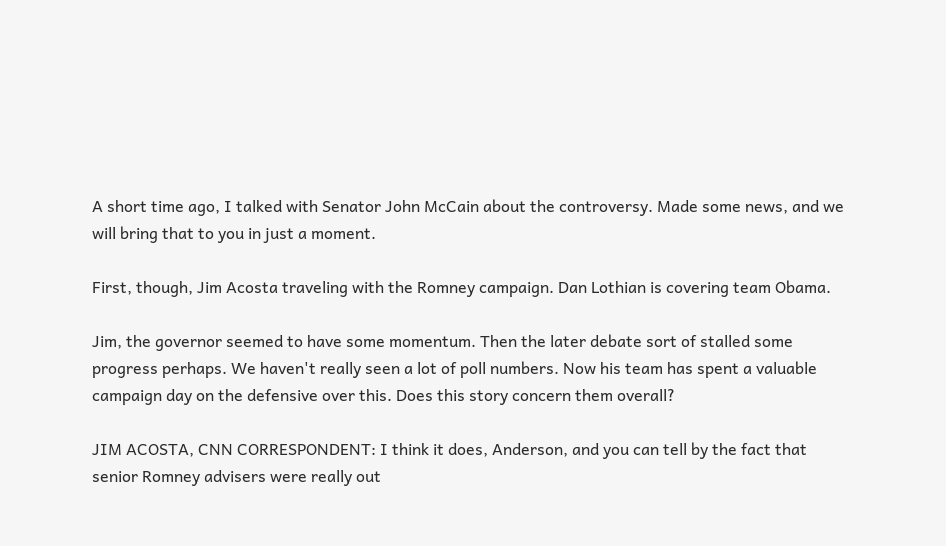A short time ago, I talked with Senator John McCain about the controversy. Made some news, and we will bring that to you in just a moment.

First, though, Jim Acosta traveling with the Romney campaign. Dan Lothian is covering team Obama.

Jim, the governor seemed to have some momentum. Then the later debate sort of stalled some progress perhaps. We haven't really seen a lot of poll numbers. Now his team has spent a valuable campaign day on the defensive over this. Does this story concern them overall?

JIM ACOSTA, CNN CORRESPONDENT: I think it does, Anderson, and you can tell by the fact that senior Romney advisers were really out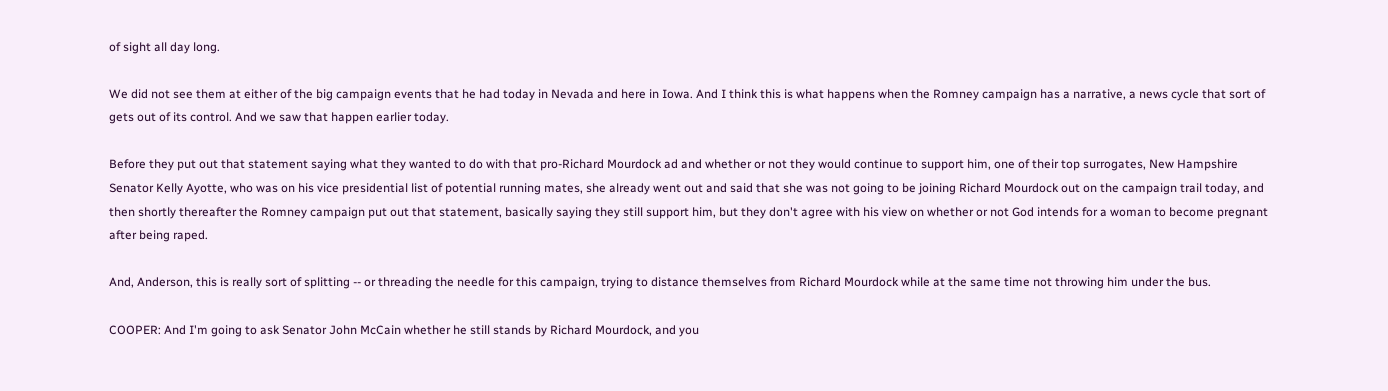of sight all day long.

We did not see them at either of the big campaign events that he had today in Nevada and here in Iowa. And I think this is what happens when the Romney campaign has a narrative, a news cycle that sort of gets out of its control. And we saw that happen earlier today.

Before they put out that statement saying what they wanted to do with that pro-Richard Mourdock ad and whether or not they would continue to support him, one of their top surrogates, New Hampshire Senator Kelly Ayotte, who was on his vice presidential list of potential running mates, she already went out and said that she was not going to be joining Richard Mourdock out on the campaign trail today, and then shortly thereafter the Romney campaign put out that statement, basically saying they still support him, but they don't agree with his view on whether or not God intends for a woman to become pregnant after being raped.

And, Anderson, this is really sort of splitting -- or threading the needle for this campaign, trying to distance themselves from Richard Mourdock while at the same time not throwing him under the bus.

COOPER: And I'm going to ask Senator John McCain whether he still stands by Richard Mourdock, and you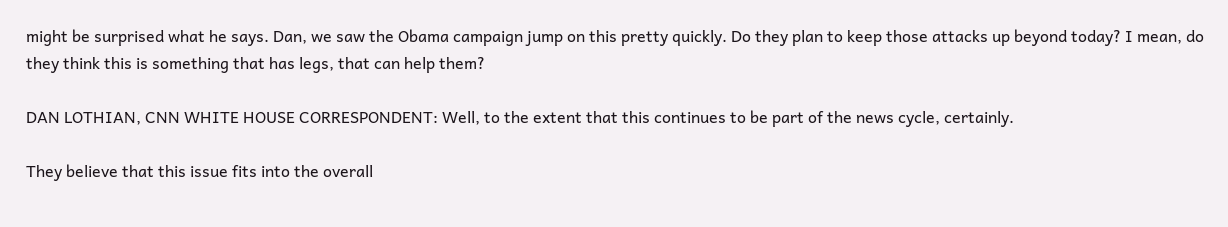might be surprised what he says. Dan, we saw the Obama campaign jump on this pretty quickly. Do they plan to keep those attacks up beyond today? I mean, do they think this is something that has legs, that can help them?

DAN LOTHIAN, CNN WHITE HOUSE CORRESPONDENT: Well, to the extent that this continues to be part of the news cycle, certainly.

They believe that this issue fits into the overall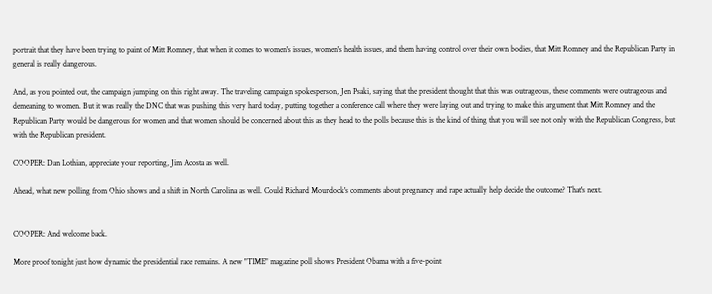portrait that they have been trying to paint of Mitt Romney, that when it comes to women's issues, women's health issues, and them having control over their own bodies, that Mitt Romney and the Republican Party in general is really dangerous.

And, as you pointed out, the campaign jumping on this right away. The traveling campaign spokesperson, Jen Psaki, saying that the president thought that this was outrageous, these comments were outrageous and demeaning to women. But it was really the DNC that was pushing this very hard today, putting together a conference call where they were laying out and trying to make this argument that Mitt Romney and the Republican Party would be dangerous for women and that women should be concerned about this as they head to the polls because this is the kind of thing that you will see not only with the Republican Congress, but with the Republican president.

COOPER: Dan Lothian, appreciate your reporting, Jim Acosta as well.

Ahead, what new polling from Ohio shows and a shift in North Carolina as well. Could Richard Mourdock's comments about pregnancy and rape actually help decide the outcome? That's next.


COOPER: And welcome back.

More proof tonight just how dynamic the presidential race remains. A new "TIME" magazine poll shows President Obama with a five-point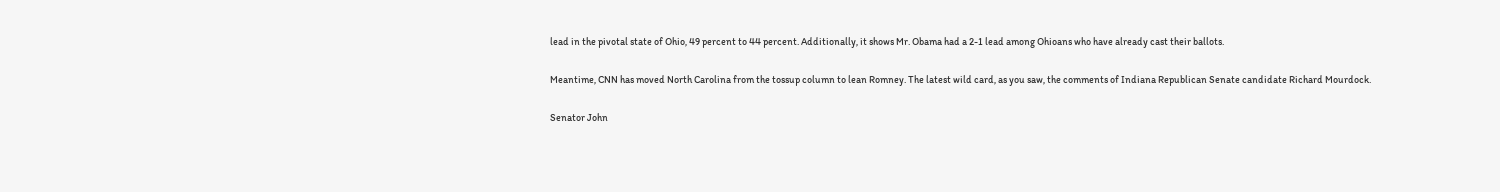lead in the pivotal state of Ohio, 49 percent to 44 percent. Additionally, it shows Mr. Obama had a 2-1 lead among Ohioans who have already cast their ballots.

Meantime, CNN has moved North Carolina from the tossup column to lean Romney. The latest wild card, as you saw, the comments of Indiana Republican Senate candidate Richard Mourdock.

Senator John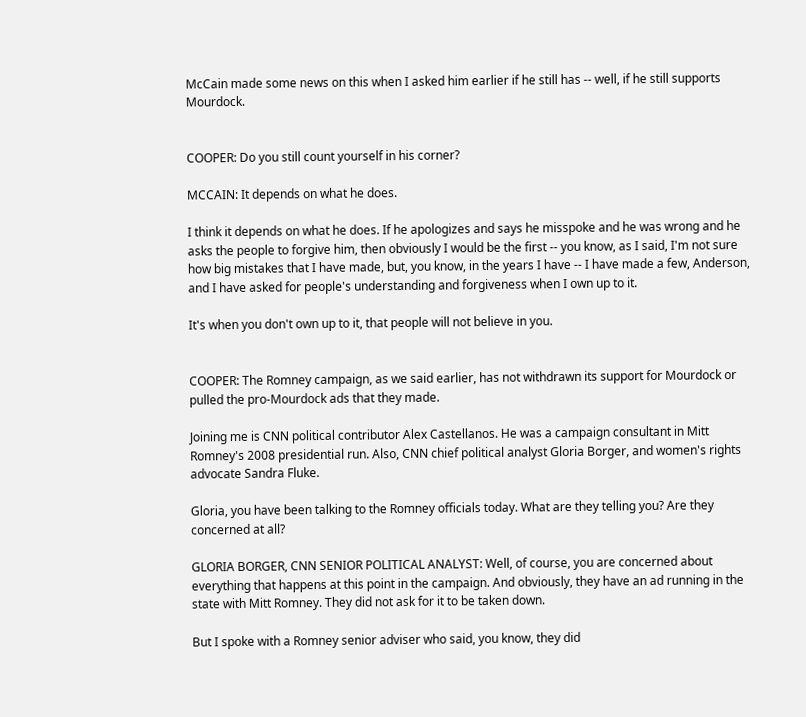McCain made some news on this when I asked him earlier if he still has -- well, if he still supports Mourdock.


COOPER: Do you still count yourself in his corner?

MCCAIN: It depends on what he does.

I think it depends on what he does. If he apologizes and says he misspoke and he was wrong and he asks the people to forgive him, then obviously I would be the first -- you know, as I said, I'm not sure how big mistakes that I have made, but, you know, in the years I have -- I have made a few, Anderson, and I have asked for people's understanding and forgiveness when I own up to it.

It's when you don't own up to it, that people will not believe in you.


COOPER: The Romney campaign, as we said earlier, has not withdrawn its support for Mourdock or pulled the pro-Mourdock ads that they made.

Joining me is CNN political contributor Alex Castellanos. He was a campaign consultant in Mitt Romney's 2008 presidential run. Also, CNN chief political analyst Gloria Borger, and women's rights advocate Sandra Fluke.

Gloria, you have been talking to the Romney officials today. What are they telling you? Are they concerned at all?

GLORIA BORGER, CNN SENIOR POLITICAL ANALYST: Well, of course, you are concerned about everything that happens at this point in the campaign. And obviously, they have an ad running in the state with Mitt Romney. They did not ask for it to be taken down.

But I spoke with a Romney senior adviser who said, you know, they did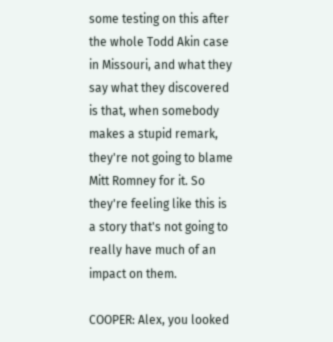some testing on this after the whole Todd Akin case in Missouri, and what they say what they discovered is that, when somebody makes a stupid remark, they're not going to blame Mitt Romney for it. So they're feeling like this is a story that's not going to really have much of an impact on them.

COOPER: Alex, you looked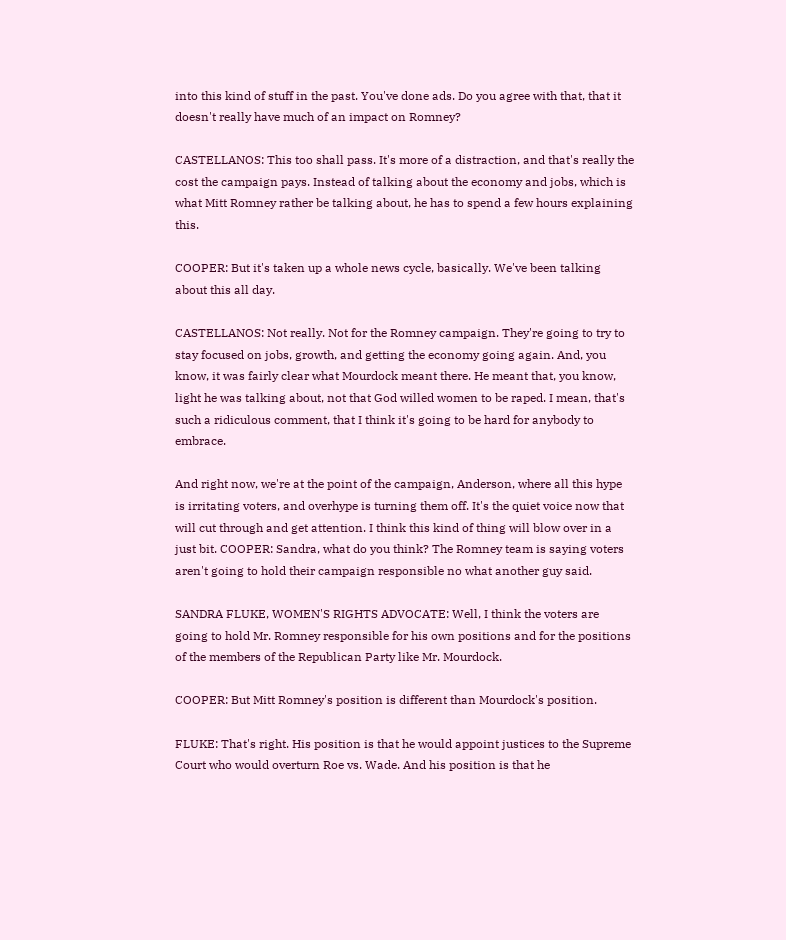into this kind of stuff in the past. You've done ads. Do you agree with that, that it doesn't really have much of an impact on Romney?

CASTELLANOS: This too shall pass. It's more of a distraction, and that's really the cost the campaign pays. Instead of talking about the economy and jobs, which is what Mitt Romney rather be talking about, he has to spend a few hours explaining this.

COOPER: But it's taken up a whole news cycle, basically. We've been talking about this all day.

CASTELLANOS: Not really. Not for the Romney campaign. They're going to try to stay focused on jobs, growth, and getting the economy going again. And, you know, it was fairly clear what Mourdock meant there. He meant that, you know, light he was talking about, not that God willed women to be raped. I mean, that's such a ridiculous comment, that I think it's going to be hard for anybody to embrace.

And right now, we're at the point of the campaign, Anderson, where all this hype is irritating voters, and overhype is turning them off. It's the quiet voice now that will cut through and get attention. I think this kind of thing will blow over in a just bit. COOPER: Sandra, what do you think? The Romney team is saying voters aren't going to hold their campaign responsible no what another guy said.

SANDRA FLUKE, WOMEN'S RIGHTS ADVOCATE: Well, I think the voters are going to hold Mr. Romney responsible for his own positions and for the positions of the members of the Republican Party like Mr. Mourdock.

COOPER: But Mitt Romney's position is different than Mourdock's position.

FLUKE: That's right. His position is that he would appoint justices to the Supreme Court who would overturn Roe vs. Wade. And his position is that he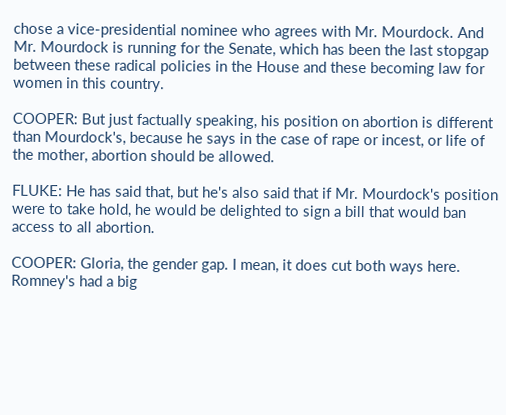chose a vice-presidential nominee who agrees with Mr. Mourdock. And Mr. Mourdock is running for the Senate, which has been the last stopgap between these radical policies in the House and these becoming law for women in this country.

COOPER: But just factually speaking, his position on abortion is different than Mourdock's, because he says in the case of rape or incest, or life of the mother, abortion should be allowed.

FLUKE: He has said that, but he's also said that if Mr. Mourdock's position were to take hold, he would be delighted to sign a bill that would ban access to all abortion.

COOPER: Gloria, the gender gap. I mean, it does cut both ways here. Romney's had a big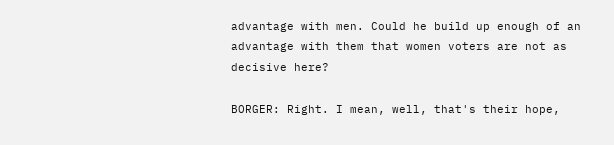advantage with men. Could he build up enough of an advantage with them that women voters are not as decisive here?

BORGER: Right. I mean, well, that's their hope,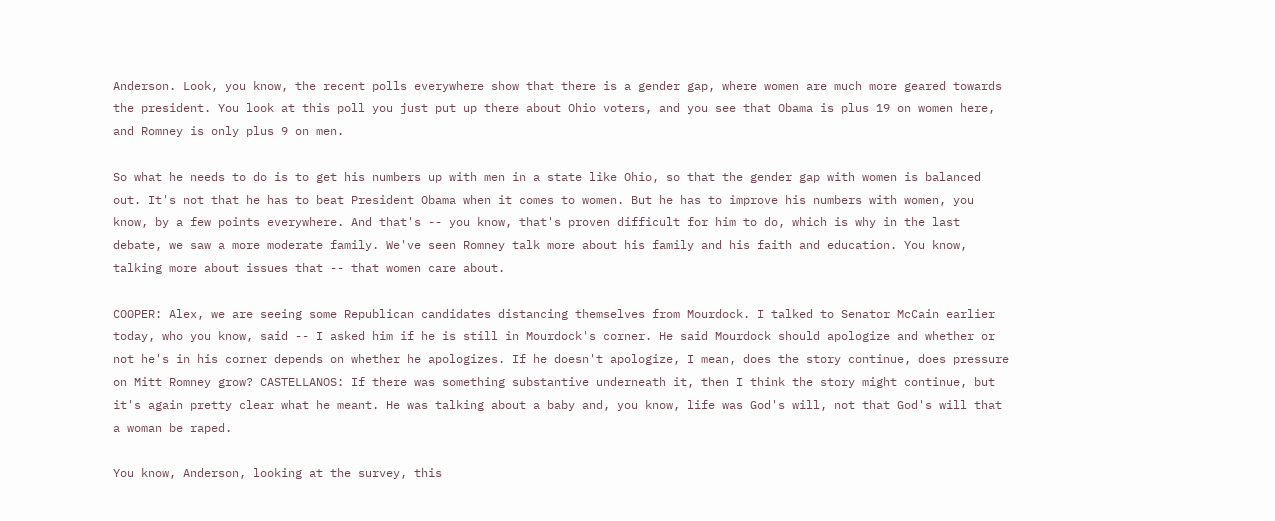Anderson. Look, you know, the recent polls everywhere show that there is a gender gap, where women are much more geared towards the president. You look at this poll you just put up there about Ohio voters, and you see that Obama is plus 19 on women here, and Romney is only plus 9 on men.

So what he needs to do is to get his numbers up with men in a state like Ohio, so that the gender gap with women is balanced out. It's not that he has to beat President Obama when it comes to women. But he has to improve his numbers with women, you know, by a few points everywhere. And that's -- you know, that's proven difficult for him to do, which is why in the last debate, we saw a more moderate family. We've seen Romney talk more about his family and his faith and education. You know, talking more about issues that -- that women care about.

COOPER: Alex, we are seeing some Republican candidates distancing themselves from Mourdock. I talked to Senator McCain earlier today, who you know, said -- I asked him if he is still in Mourdock's corner. He said Mourdock should apologize and whether or not he's in his corner depends on whether he apologizes. If he doesn't apologize, I mean, does the story continue, does pressure on Mitt Romney grow? CASTELLANOS: If there was something substantive underneath it, then I think the story might continue, but it's again pretty clear what he meant. He was talking about a baby and, you know, life was God's will, not that God's will that a woman be raped.

You know, Anderson, looking at the survey, this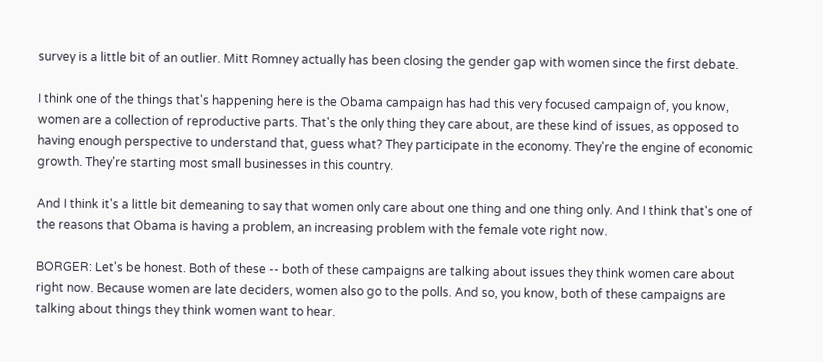survey is a little bit of an outlier. Mitt Romney actually has been closing the gender gap with women since the first debate.

I think one of the things that's happening here is the Obama campaign has had this very focused campaign of, you know, women are a collection of reproductive parts. That's the only thing they care about, are these kind of issues, as opposed to having enough perspective to understand that, guess what? They participate in the economy. They're the engine of economic growth. They're starting most small businesses in this country.

And I think it's a little bit demeaning to say that women only care about one thing and one thing only. And I think that's one of the reasons that Obama is having a problem, an increasing problem with the female vote right now.

BORGER: Let's be honest. Both of these -- both of these campaigns are talking about issues they think women care about right now. Because women are late deciders, women also go to the polls. And so, you know, both of these campaigns are talking about things they think women want to hear.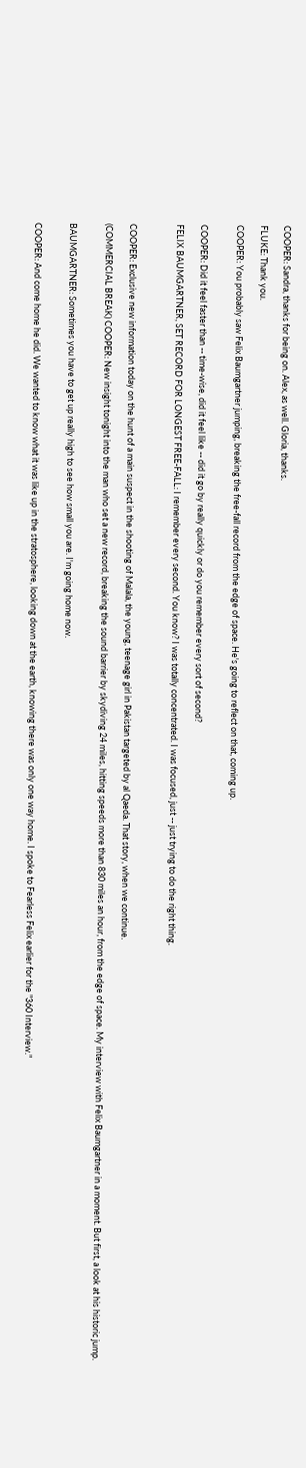COOPER: Sandra, thanks for being on. Alex, as well. Gloria, thanks.

FLUKE: Thank you.

COOPER: You probably saw Felix Baumgartner jumping, breaking the free-fall record from the edge of space. He's going to reflect on that, coming up.


COOPER: Did it feel faster than -- time-wise, did it feel like -- did it go by really quickly or do you remember every sort of second?

FELIX BAUMGARTNER, SET RECORD FOR LONGEST FREE-FALL: I remember every second. You know? I was totally concentrated. I was focused, just -- just trying to do the right thing.



COOPER: Exclusive new information today on the hunt of a main suspect in the shooting of Malala, the young, teenage girl in Pakistan targeted by al Qaeda. That story, when we continue.

(COMMERCIAL BREAK) COOPER: New insight tonight into the man who set a new record, breaking the sound barrier by skydiving 24 miles, hitting speeds more than 830 miles an hour, from the edge of space. My interview with Felix Baumgartner in a moment. But first, a look at his historic jump.


BAUMGARTNER: Sometimes you have to get up really high to see how small you are. I'm going home now.


COOPER: And come home he did. We wanted to know what it was like up in the stratosphere, looking down at the earth, knowing there was only one way home. I spoke to Fearless Felix earlier for the "360 Interview."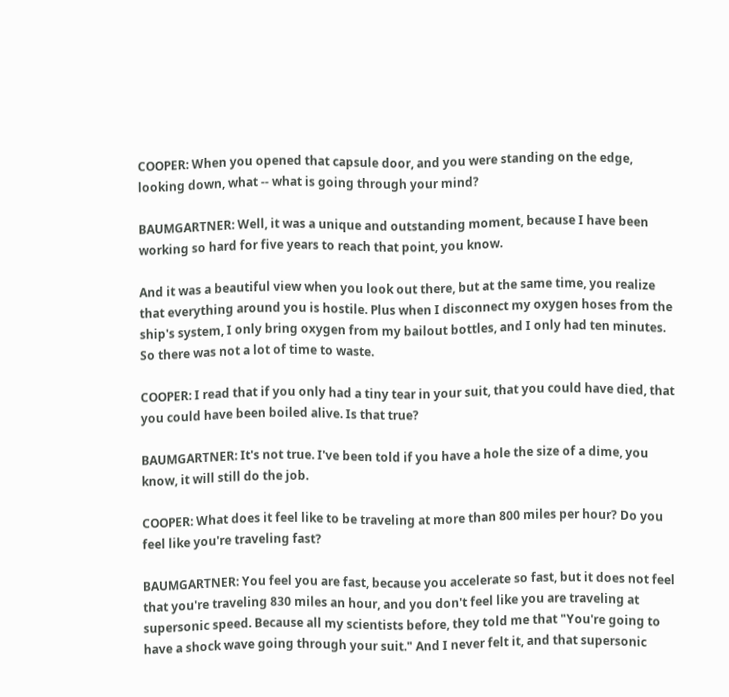COOPER: When you opened that capsule door, and you were standing on the edge, looking down, what -- what is going through your mind?

BAUMGARTNER: Well, it was a unique and outstanding moment, because I have been working so hard for five years to reach that point, you know.

And it was a beautiful view when you look out there, but at the same time, you realize that everything around you is hostile. Plus when I disconnect my oxygen hoses from the ship's system, I only bring oxygen from my bailout bottles, and I only had ten minutes. So there was not a lot of time to waste.

COOPER: I read that if you only had a tiny tear in your suit, that you could have died, that you could have been boiled alive. Is that true?

BAUMGARTNER: It's not true. I've been told if you have a hole the size of a dime, you know, it will still do the job.

COOPER: What does it feel like to be traveling at more than 800 miles per hour? Do you feel like you're traveling fast?

BAUMGARTNER: You feel you are fast, because you accelerate so fast, but it does not feel that you're traveling 830 miles an hour, and you don't feel like you are traveling at supersonic speed. Because all my scientists before, they told me that "You're going to have a shock wave going through your suit." And I never felt it, and that supersonic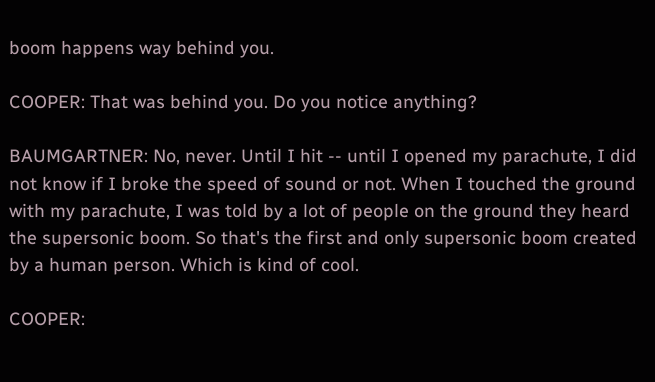boom happens way behind you.

COOPER: That was behind you. Do you notice anything?

BAUMGARTNER: No, never. Until I hit -- until I opened my parachute, I did not know if I broke the speed of sound or not. When I touched the ground with my parachute, I was told by a lot of people on the ground they heard the supersonic boom. So that's the first and only supersonic boom created by a human person. Which is kind of cool.

COOPER: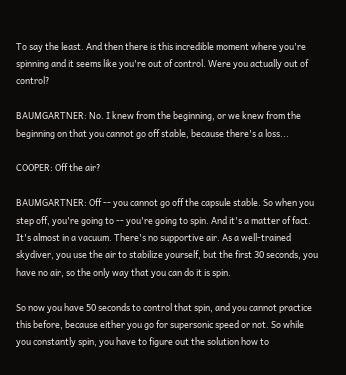To say the least. And then there is this incredible moment where you're spinning and it seems like you're out of control. Were you actually out of control?

BAUMGARTNER: No. I knew from the beginning, or we knew from the beginning on that you cannot go off stable, because there's a loss...

COOPER: Off the air?

BAUMGARTNER: Off -- you cannot go off the capsule stable. So when you step off, you're going to -- you're going to spin. And it's a matter of fact. It's almost in a vacuum. There's no supportive air. As a well-trained skydiver, you use the air to stabilize yourself, but the first 30 seconds, you have no air, so the only way that you can do it is spin.

So now you have 50 seconds to control that spin, and you cannot practice this before, because either you go for supersonic speed or not. So while you constantly spin, you have to figure out the solution how to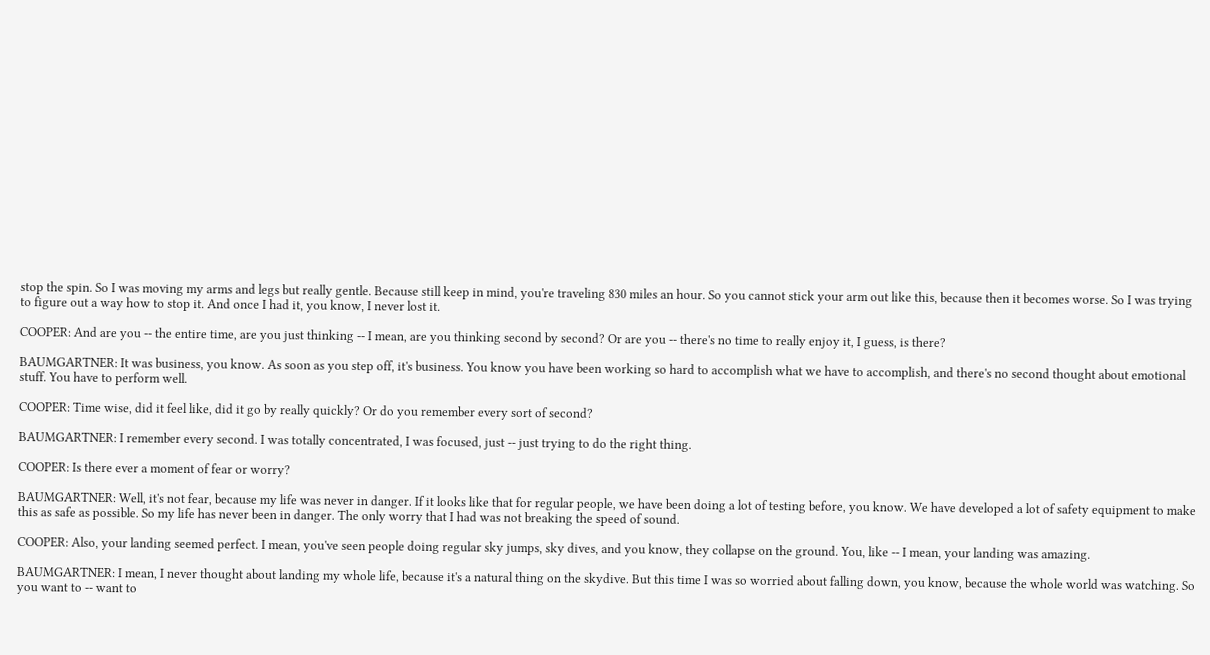stop the spin. So I was moving my arms and legs but really gentle. Because still keep in mind, you're traveling 830 miles an hour. So you cannot stick your arm out like this, because then it becomes worse. So I was trying to figure out a way how to stop it. And once I had it, you know, I never lost it.

COOPER: And are you -- the entire time, are you just thinking -- I mean, are you thinking second by second? Or are you -- there's no time to really enjoy it, I guess, is there?

BAUMGARTNER: It was business, you know. As soon as you step off, it's business. You know you have been working so hard to accomplish what we have to accomplish, and there's no second thought about emotional stuff. You have to perform well.

COOPER: Time wise, did it feel like, did it go by really quickly? Or do you remember every sort of second?

BAUMGARTNER: I remember every second. I was totally concentrated, I was focused, just -- just trying to do the right thing.

COOPER: Is there ever a moment of fear or worry?

BAUMGARTNER: Well, it's not fear, because my life was never in danger. If it looks like that for regular people, we have been doing a lot of testing before, you know. We have developed a lot of safety equipment to make this as safe as possible. So my life has never been in danger. The only worry that I had was not breaking the speed of sound.

COOPER: Also, your landing seemed perfect. I mean, you've seen people doing regular sky jumps, sky dives, and you know, they collapse on the ground. You, like -- I mean, your landing was amazing.

BAUMGARTNER: I mean, I never thought about landing my whole life, because it's a natural thing on the skydive. But this time I was so worried about falling down, you know, because the whole world was watching. So you want to -- want to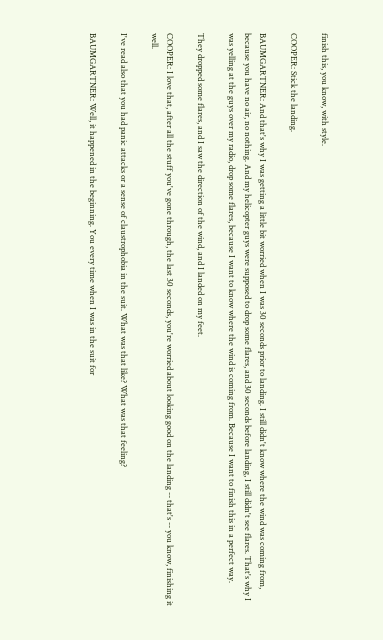finish this, you know, with style.

COOPER: Stick the landing.

BAUMGARTNER: And that's why I was getting a little bit worried when I was 30 seconds prior to landing. I still didn't know where the wind was coming from, because you have no air, no nothing. And my helicopter guys were supposed to drop some flares, and 30 seconds before landing, I still didn't see flares. That's why I was yelling at the guys over my radio, drop some flares, because I want to know where the wind is coming from. Because I want to finish this in a perfect way.

They dropped some flares, and I saw the direction of the wind, and I landed on my feet.

COOPER: I love that, after all the stuff you've gone through, the last 30 seconds, you're worried about looking good on the landing -- that's -- you know, finishing it well.

I've read also that you had panic attacks or a sense of claustrophobia in the suit. What was that like? What was that feeling?

BAUMGARTNER: Well, it happened in the beginning. You every time when I was in the suit for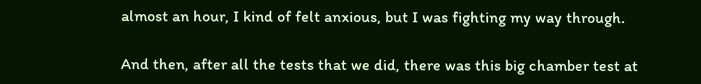almost an hour, I kind of felt anxious, but I was fighting my way through.

And then, after all the tests that we did, there was this big chamber test at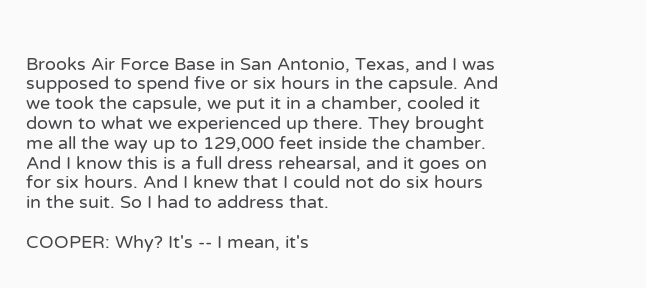Brooks Air Force Base in San Antonio, Texas, and I was supposed to spend five or six hours in the capsule. And we took the capsule, we put it in a chamber, cooled it down to what we experienced up there. They brought me all the way up to 129,000 feet inside the chamber. And I know this is a full dress rehearsal, and it goes on for six hours. And I knew that I could not do six hours in the suit. So I had to address that.

COOPER: Why? It's -- I mean, it's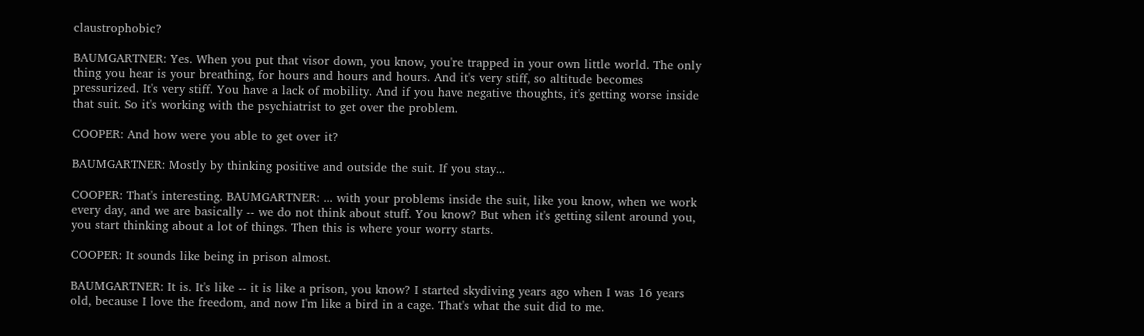claustrophobic?

BAUMGARTNER: Yes. When you put that visor down, you know, you're trapped in your own little world. The only thing you hear is your breathing, for hours and hours and hours. And it's very stiff, so altitude becomes pressurized. It's very stiff. You have a lack of mobility. And if you have negative thoughts, it's getting worse inside that suit. So it's working with the psychiatrist to get over the problem.

COOPER: And how were you able to get over it?

BAUMGARTNER: Mostly by thinking positive and outside the suit. If you stay...

COOPER: That's interesting. BAUMGARTNER: ... with your problems inside the suit, like you know, when we work every day, and we are basically -- we do not think about stuff. You know? But when it's getting silent around you, you start thinking about a lot of things. Then this is where your worry starts.

COOPER: It sounds like being in prison almost.

BAUMGARTNER: It is. It's like -- it is like a prison, you know? I started skydiving years ago when I was 16 years old, because I love the freedom, and now I'm like a bird in a cage. That's what the suit did to me.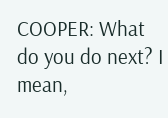COOPER: What do you do next? I mean,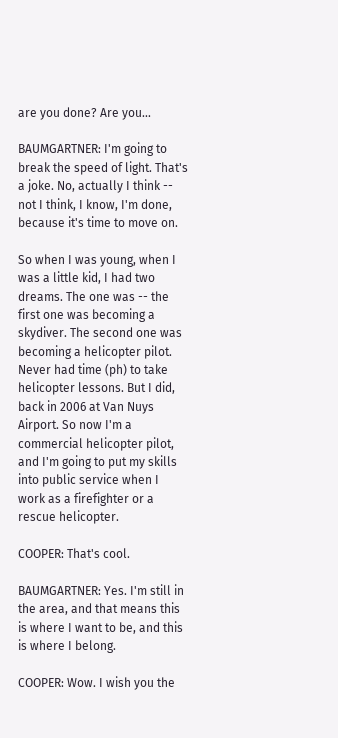are you done? Are you...

BAUMGARTNER: I'm going to break the speed of light. That's a joke. No, actually I think -- not I think, I know, I'm done, because it's time to move on.

So when I was young, when I was a little kid, I had two dreams. The one was -- the first one was becoming a skydiver. The second one was becoming a helicopter pilot. Never had time (ph) to take helicopter lessons. But I did, back in 2006 at Van Nuys Airport. So now I'm a commercial helicopter pilot, and I'm going to put my skills into public service when I work as a firefighter or a rescue helicopter.

COOPER: That's cool.

BAUMGARTNER: Yes. I'm still in the area, and that means this is where I want to be, and this is where I belong.

COOPER: Wow. I wish you the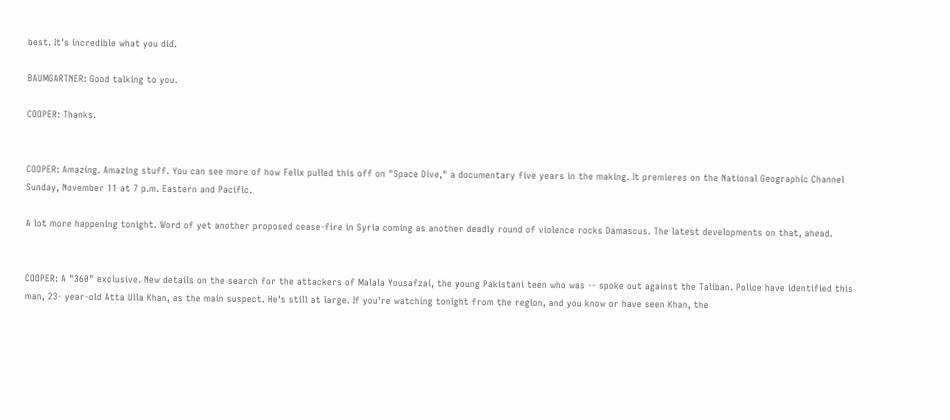best. It's incredible what you did.

BAUMGARTNER: Good talking to you.

COOPER: Thanks.


COOPER: Amazing. Amazing stuff. You can see more of how Felix pulled this off on "Space Dive," a documentary five years in the making. It premieres on the National Geographic Channel Sunday, November 11 at 7 p.m. Eastern and Pacific.

A lot more happening tonight. Word of yet another proposed cease-fire in Syria coming as another deadly round of violence rocks Damascus. The latest developments on that, ahead.


COOPER: A "360" exclusive. New details on the search for the attackers of Malala Yousafzai, the young Pakistani teen who was -- spoke out against the Taliban. Police have identified this man, 23- year-old Atta Ulla Khan, as the main suspect. He's still at large. If you're watching tonight from the region, and you know or have seen Khan, the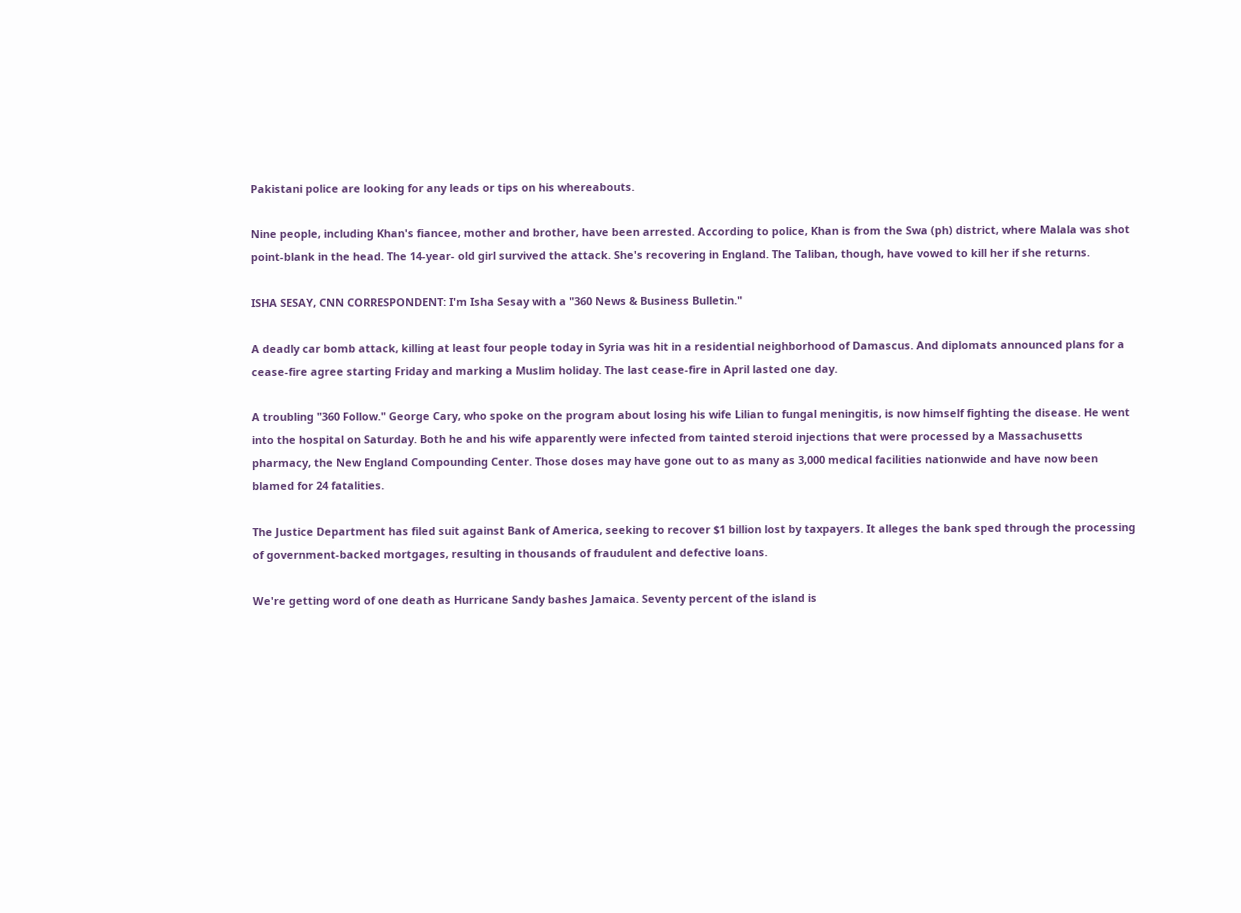Pakistani police are looking for any leads or tips on his whereabouts.

Nine people, including Khan's fiancee, mother and brother, have been arrested. According to police, Khan is from the Swa (ph) district, where Malala was shot point-blank in the head. The 14-year- old girl survived the attack. She's recovering in England. The Taliban, though, have vowed to kill her if she returns.

ISHA SESAY, CNN CORRESPONDENT: I'm Isha Sesay with a "360 News & Business Bulletin."

A deadly car bomb attack, killing at least four people today in Syria was hit in a residential neighborhood of Damascus. And diplomats announced plans for a cease-fire agree starting Friday and marking a Muslim holiday. The last cease-fire in April lasted one day.

A troubling "360 Follow." George Cary, who spoke on the program about losing his wife Lilian to fungal meningitis, is now himself fighting the disease. He went into the hospital on Saturday. Both he and his wife apparently were infected from tainted steroid injections that were processed by a Massachusetts pharmacy, the New England Compounding Center. Those doses may have gone out to as many as 3,000 medical facilities nationwide and have now been blamed for 24 fatalities.

The Justice Department has filed suit against Bank of America, seeking to recover $1 billion lost by taxpayers. It alleges the bank sped through the processing of government-backed mortgages, resulting in thousands of fraudulent and defective loans.

We're getting word of one death as Hurricane Sandy bashes Jamaica. Seventy percent of the island is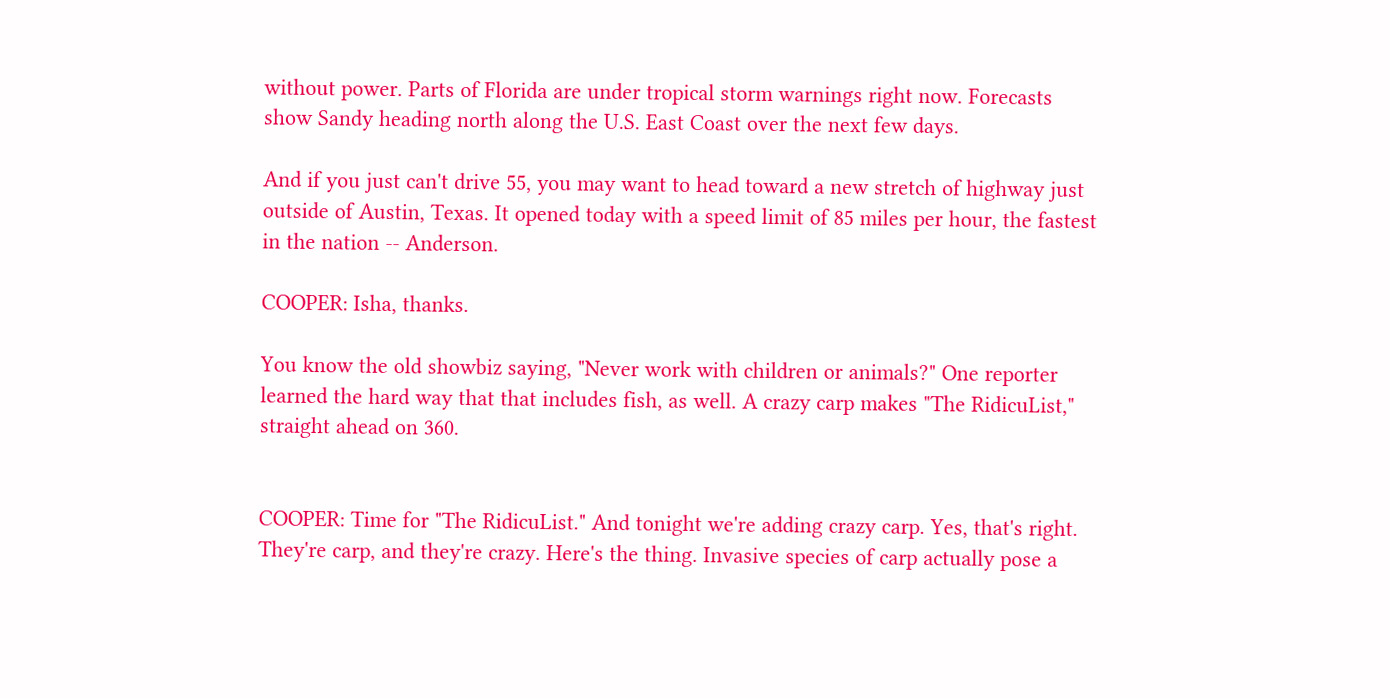without power. Parts of Florida are under tropical storm warnings right now. Forecasts show Sandy heading north along the U.S. East Coast over the next few days.

And if you just can't drive 55, you may want to head toward a new stretch of highway just outside of Austin, Texas. It opened today with a speed limit of 85 miles per hour, the fastest in the nation -- Anderson.

COOPER: Isha, thanks.

You know the old showbiz saying, "Never work with children or animals?" One reporter learned the hard way that that includes fish, as well. A crazy carp makes "The RidicuList," straight ahead on 360.


COOPER: Time for "The RidicuList." And tonight we're adding crazy carp. Yes, that's right. They're carp, and they're crazy. Here's the thing. Invasive species of carp actually pose a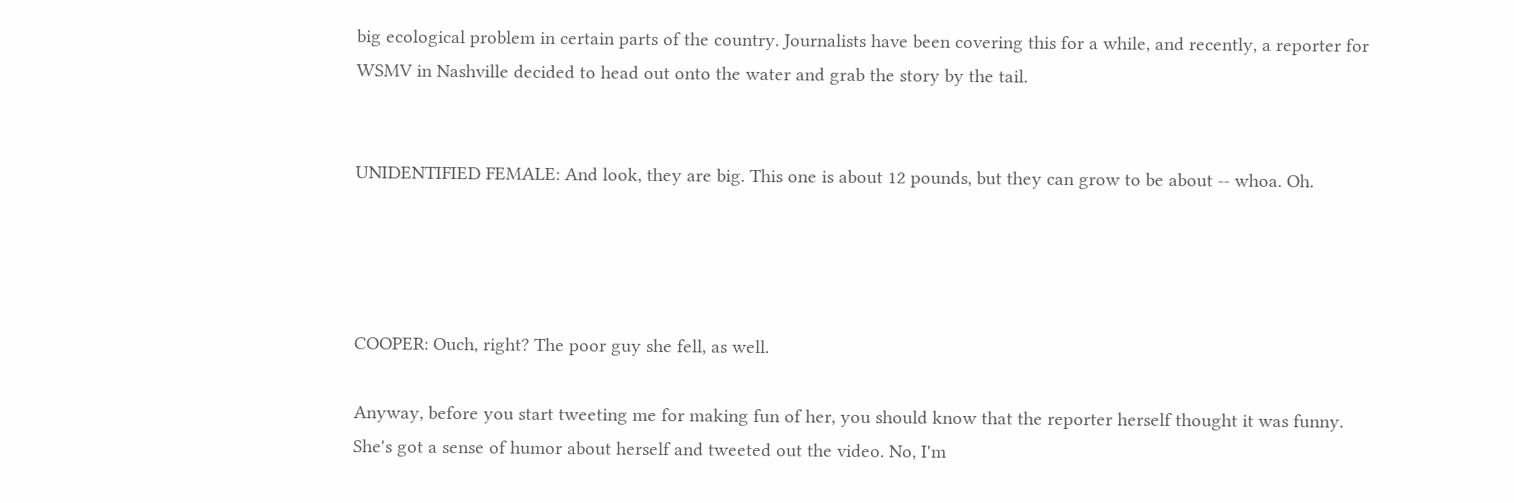big ecological problem in certain parts of the country. Journalists have been covering this for a while, and recently, a reporter for WSMV in Nashville decided to head out onto the water and grab the story by the tail.


UNIDENTIFIED FEMALE: And look, they are big. This one is about 12 pounds, but they can grow to be about -- whoa. Oh.




COOPER: Ouch, right? The poor guy she fell, as well.

Anyway, before you start tweeting me for making fun of her, you should know that the reporter herself thought it was funny. She's got a sense of humor about herself and tweeted out the video. No, I'm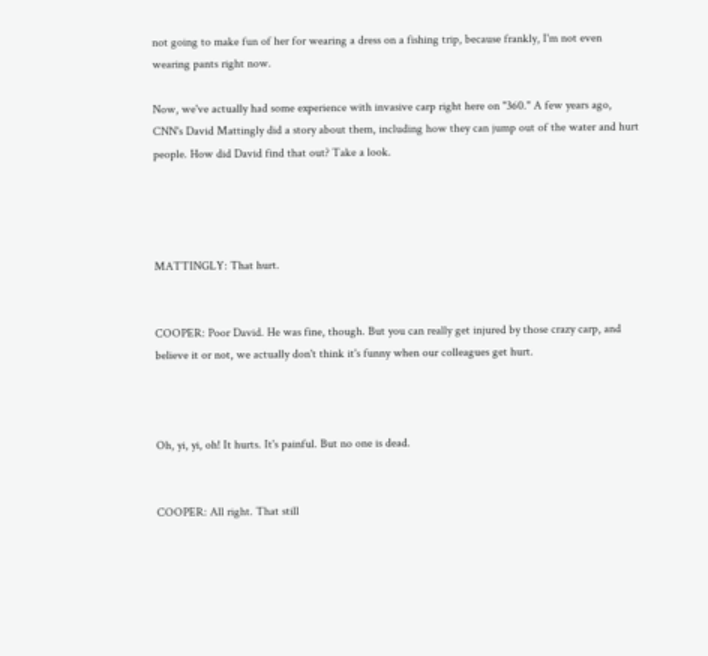not going to make fun of her for wearing a dress on a fishing trip, because frankly, I'm not even wearing pants right now.

Now, we've actually had some experience with invasive carp right here on "360." A few years ago, CNN's David Mattingly did a story about them, including how they can jump out of the water and hurt people. How did David find that out? Take a look.




MATTINGLY: That hurt.


COOPER: Poor David. He was fine, though. But you can really get injured by those crazy carp, and believe it or not, we actually don't think it's funny when our colleagues get hurt.



Oh, yi, yi, oh! It hurts. It's painful. But no one is dead.


COOPER: All right. That still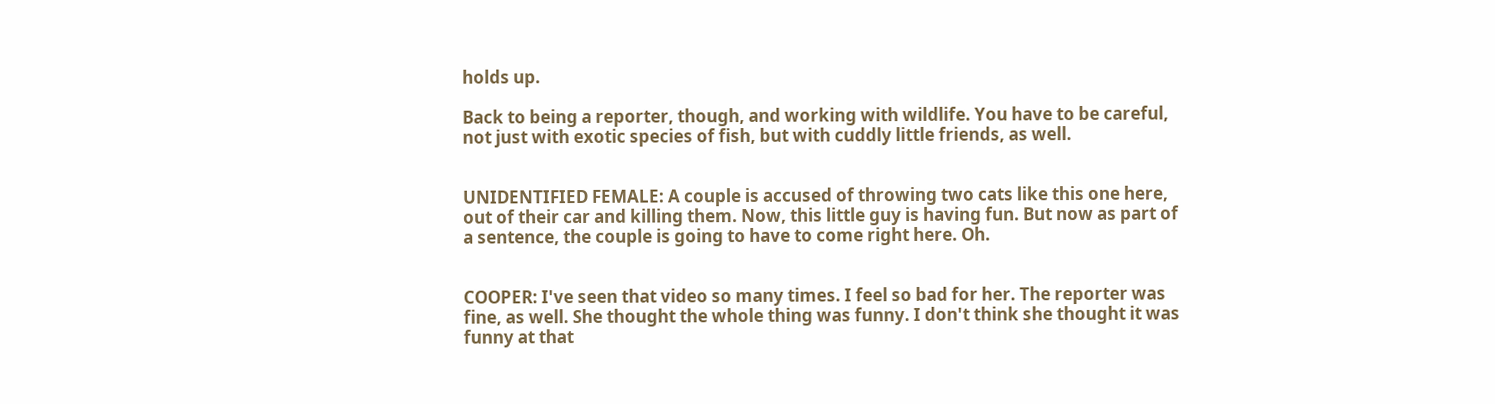holds up.

Back to being a reporter, though, and working with wildlife. You have to be careful, not just with exotic species of fish, but with cuddly little friends, as well.


UNIDENTIFIED FEMALE: A couple is accused of throwing two cats like this one here, out of their car and killing them. Now, this little guy is having fun. But now as part of a sentence, the couple is going to have to come right here. Oh.


COOPER: I've seen that video so many times. I feel so bad for her. The reporter was fine, as well. She thought the whole thing was funny. I don't think she thought it was funny at that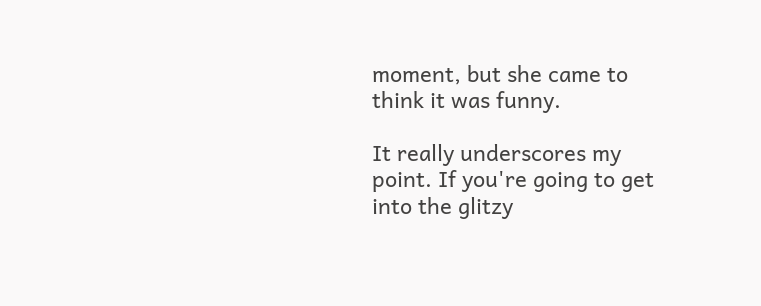moment, but she came to think it was funny.

It really underscores my point. If you're going to get into the glitzy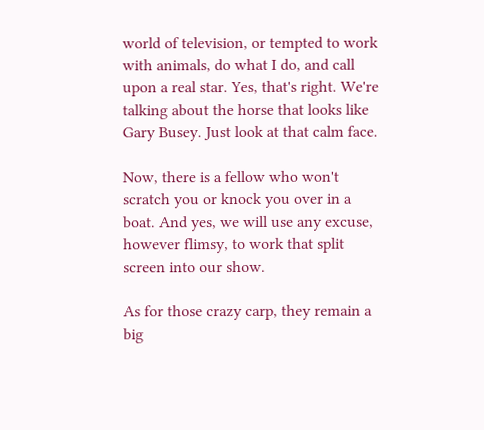world of television, or tempted to work with animals, do what I do, and call upon a real star. Yes, that's right. We're talking about the horse that looks like Gary Busey. Just look at that calm face.

Now, there is a fellow who won't scratch you or knock you over in a boat. And yes, we will use any excuse, however flimsy, to work that split screen into our show.

As for those crazy carp, they remain a big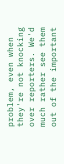problem, even when they're not knocking over reporters. We'd much rather see them out of the important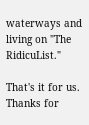waterways and living on "The RidicuList."

That's it for us. Thanks for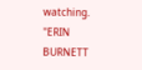watching. "ERIN BURNETT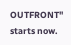OUTFRONT" starts now.